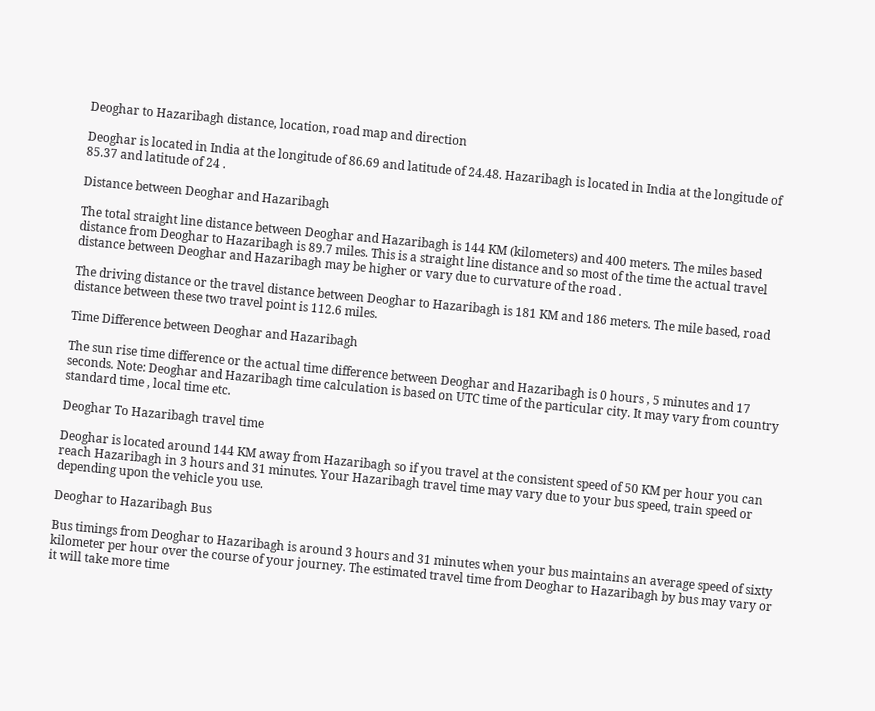Deoghar to Hazaribagh distance, location, road map and direction

Deoghar is located in India at the longitude of 86.69 and latitude of 24.48. Hazaribagh is located in India at the longitude of 85.37 and latitude of 24 .

Distance between Deoghar and Hazaribagh

The total straight line distance between Deoghar and Hazaribagh is 144 KM (kilometers) and 400 meters. The miles based distance from Deoghar to Hazaribagh is 89.7 miles. This is a straight line distance and so most of the time the actual travel distance between Deoghar and Hazaribagh may be higher or vary due to curvature of the road .

The driving distance or the travel distance between Deoghar to Hazaribagh is 181 KM and 186 meters. The mile based, road distance between these two travel point is 112.6 miles.

Time Difference between Deoghar and Hazaribagh

The sun rise time difference or the actual time difference between Deoghar and Hazaribagh is 0 hours , 5 minutes and 17 seconds. Note: Deoghar and Hazaribagh time calculation is based on UTC time of the particular city. It may vary from country standard time , local time etc.

Deoghar To Hazaribagh travel time

Deoghar is located around 144 KM away from Hazaribagh so if you travel at the consistent speed of 50 KM per hour you can reach Hazaribagh in 3 hours and 31 minutes. Your Hazaribagh travel time may vary due to your bus speed, train speed or depending upon the vehicle you use.

Deoghar to Hazaribagh Bus

Bus timings from Deoghar to Hazaribagh is around 3 hours and 31 minutes when your bus maintains an average speed of sixty kilometer per hour over the course of your journey. The estimated travel time from Deoghar to Hazaribagh by bus may vary or it will take more time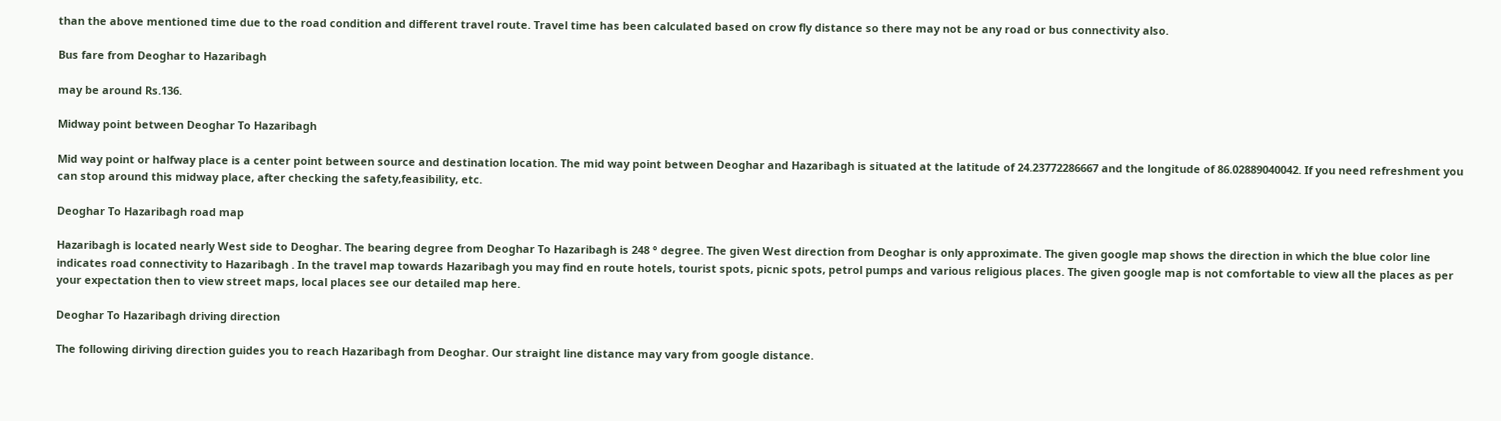than the above mentioned time due to the road condition and different travel route. Travel time has been calculated based on crow fly distance so there may not be any road or bus connectivity also.

Bus fare from Deoghar to Hazaribagh

may be around Rs.136.

Midway point between Deoghar To Hazaribagh

Mid way point or halfway place is a center point between source and destination location. The mid way point between Deoghar and Hazaribagh is situated at the latitude of 24.23772286667 and the longitude of 86.02889040042. If you need refreshment you can stop around this midway place, after checking the safety,feasibility, etc.

Deoghar To Hazaribagh road map

Hazaribagh is located nearly West side to Deoghar. The bearing degree from Deoghar To Hazaribagh is 248 ° degree. The given West direction from Deoghar is only approximate. The given google map shows the direction in which the blue color line indicates road connectivity to Hazaribagh . In the travel map towards Hazaribagh you may find en route hotels, tourist spots, picnic spots, petrol pumps and various religious places. The given google map is not comfortable to view all the places as per your expectation then to view street maps, local places see our detailed map here.

Deoghar To Hazaribagh driving direction

The following diriving direction guides you to reach Hazaribagh from Deoghar. Our straight line distance may vary from google distance.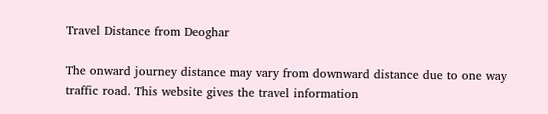Travel Distance from Deoghar

The onward journey distance may vary from downward distance due to one way traffic road. This website gives the travel information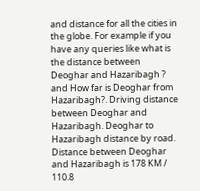and distance for all the cities in the globe. For example if you have any queries like what is the distance between Deoghar and Hazaribagh ? and How far is Deoghar from Hazaribagh?. Driving distance between Deoghar and Hazaribagh. Deoghar to Hazaribagh distance by road. Distance between Deoghar and Hazaribagh is 178 KM / 110.8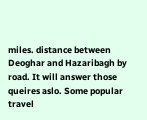miles. distance between Deoghar and Hazaribagh by road. It will answer those queires aslo. Some popular travel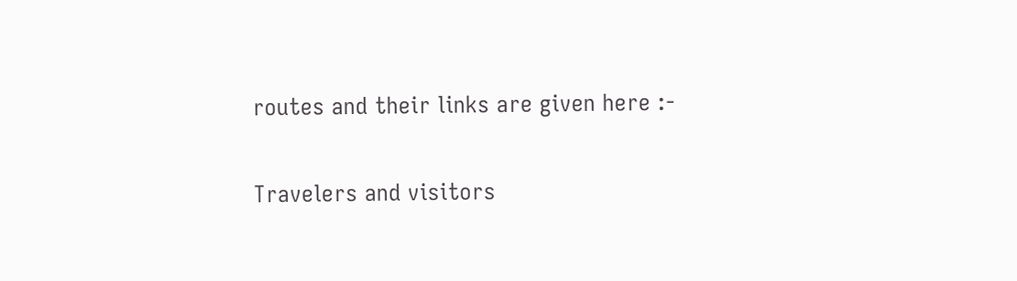routes and their links are given here :-

Travelers and visitors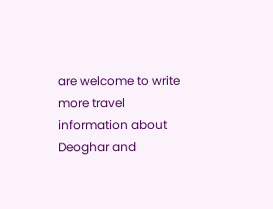are welcome to write more travel information about Deoghar and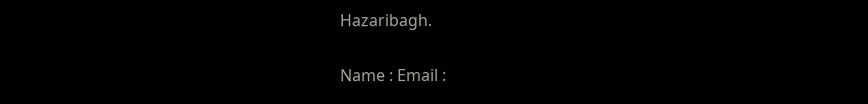Hazaribagh.

Name : Email :